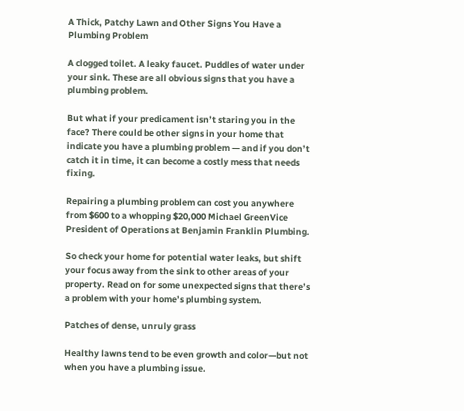A Thick, Patchy Lawn and Other Signs You Have a Plumbing Problem

A clogged toilet. A leaky faucet. Puddles of water under your sink. These are all obvious signs that you have a plumbing problem.

But what if your predicament isn’t staring you in the face? There could be other signs in your home that indicate you have a plumbing problem — and if you don’t catch it in time, it can become a costly mess that needs fixing.

Repairing a plumbing problem can cost you anywhere from $600 to a whopping $20,000 Michael GreenVice President of Operations at Benjamin Franklin Plumbing.

So check your home for potential water leaks, but shift your focus away from the sink to other areas of your property. Read on for some unexpected signs that there’s a problem with your home’s plumbing system.

Patches of dense, unruly grass

Healthy lawns tend to be even growth and color—but not when you have a plumbing issue.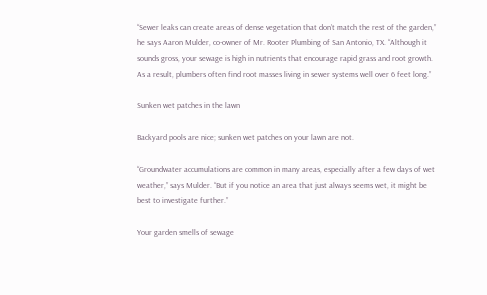“Sewer leaks can create areas of dense vegetation that don’t match the rest of the garden,” he says Aaron Mulder, co-owner of Mr. Rooter Plumbing of San Antonio, TX. “Although it sounds gross, your sewage is high in nutrients that encourage rapid grass and root growth. As a result, plumbers often find root masses living in sewer systems well over 6 feet long.”

Sunken wet patches in the lawn

Backyard pools are nice; sunken wet patches on your lawn are not.

“Groundwater accumulations are common in many areas, especially after a few days of wet weather,” says Mulder. “But if you notice an area that just always seems wet, it might be best to investigate further.”

Your garden smells of sewage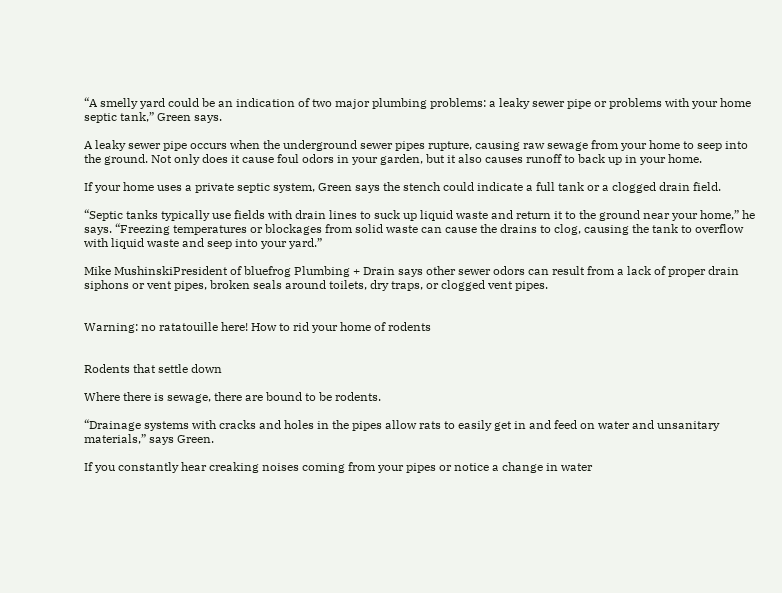“A smelly yard could be an indication of two major plumbing problems: a leaky sewer pipe or problems with your home septic tank,” Green says.

A leaky sewer pipe occurs when the underground sewer pipes rupture, causing raw sewage from your home to seep into the ground. Not only does it cause foul odors in your garden, but it also causes runoff to back up in your home.

If your home uses a private septic system, Green says the stench could indicate a full tank or a clogged drain field.

“Septic tanks typically use fields with drain lines to suck up liquid waste and return it to the ground near your home,” he says. “Freezing temperatures or blockages from solid waste can cause the drains to clog, causing the tank to overflow with liquid waste and seep into your yard.”

Mike MushinskiPresident of bluefrog Plumbing + Drain says other sewer odors can result from a lack of proper drain siphons or vent pipes, broken seals around toilets, dry traps, or clogged vent pipes.


Warning: no ratatouille here! How to rid your home of rodents


Rodents that settle down

Where there is sewage, there are bound to be rodents.

“Drainage systems with cracks and holes in the pipes allow rats to easily get in and feed on water and unsanitary materials,” says Green.

If you constantly hear creaking noises coming from your pipes or notice a change in water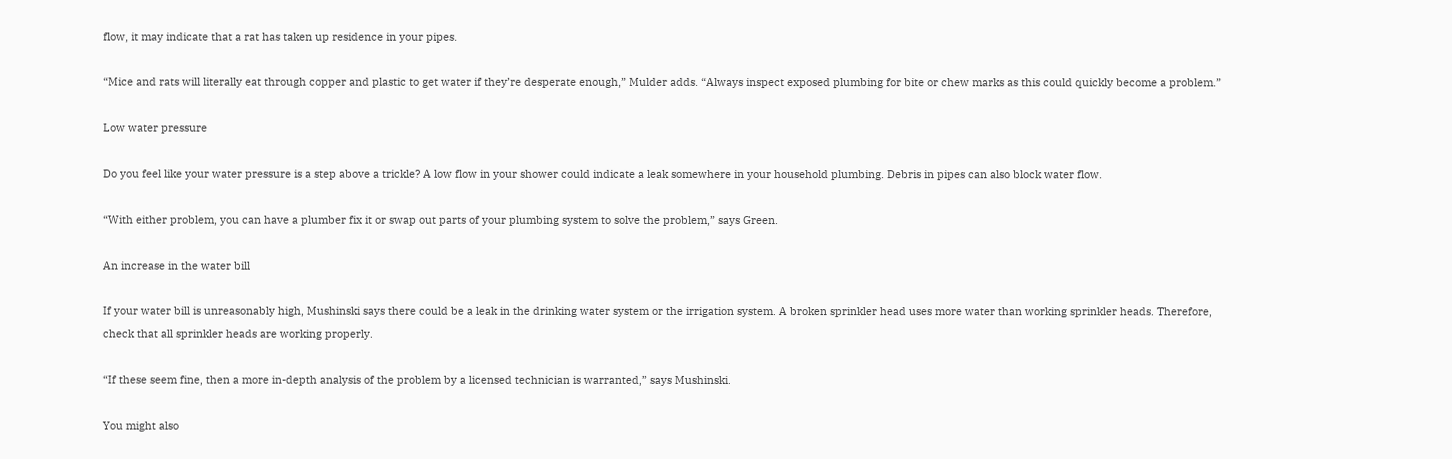flow, it may indicate that a rat has taken up residence in your pipes.

“Mice and rats will literally eat through copper and plastic to get water if they’re desperate enough,” Mulder adds. “Always inspect exposed plumbing for bite or chew marks as this could quickly become a problem.”

Low water pressure

Do you feel like your water pressure is a step above a trickle? A low flow in your shower could indicate a leak somewhere in your household plumbing. Debris in pipes can also block water flow.

“With either problem, you can have a plumber fix it or swap out parts of your plumbing system to solve the problem,” says Green.

An increase in the water bill

If your water bill is unreasonably high, Mushinski says there could be a leak in the drinking water system or the irrigation system. A broken sprinkler head uses more water than working sprinkler heads. Therefore, check that all sprinkler heads are working properly.

“If these seem fine, then a more in-depth analysis of the problem by a licensed technician is warranted,” says Mushinski.

You might also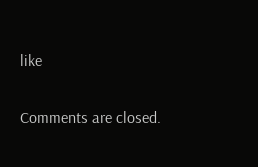like

Comments are closed.